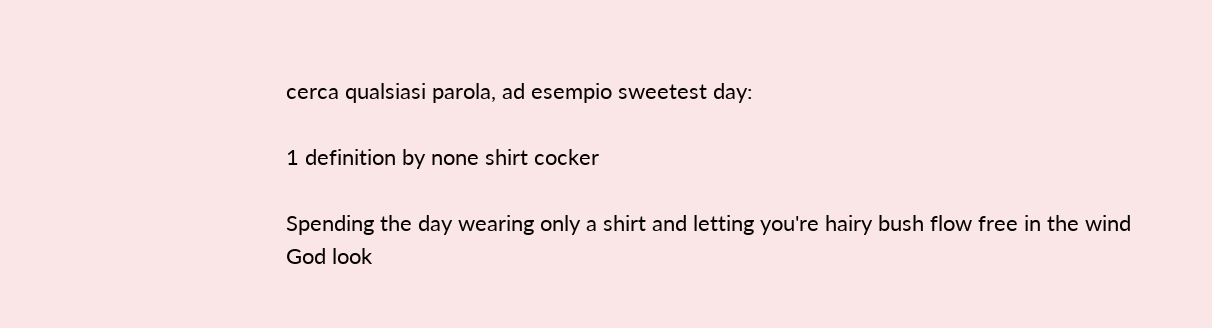cerca qualsiasi parola, ad esempio sweetest day:

1 definition by none shirt cocker

Spending the day wearing only a shirt and letting you're hairy bush flow free in the wind
God look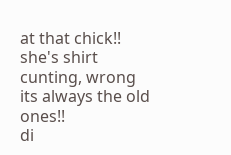at that chick!! she's shirt cunting, wrong its always the old ones!!
di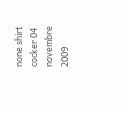none shirt cocker 04 novembre 2009